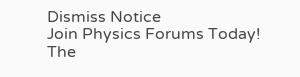Dismiss Notice
Join Physics Forums Today!
The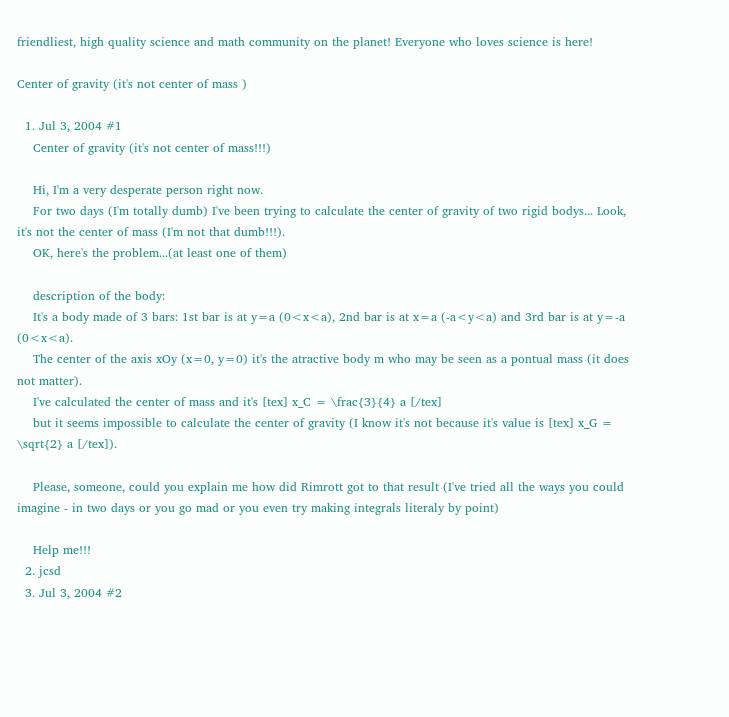friendliest, high quality science and math community on the planet! Everyone who loves science is here!

Center of gravity (it's not center of mass )

  1. Jul 3, 2004 #1
    Center of gravity (it's not center of mass!!!)

    Hi, I'm a very desperate person right now.
    For two days (I'm totally dumb) I've been trying to calculate the center of gravity of two rigid bodys... Look, it's not the center of mass (I'm not that dumb!!!).
    OK, here's the problem...(at least one of them)

    description of the body:
    It's a body made of 3 bars: 1st bar is at y=a (0<x<a), 2nd bar is at x=a (-a<y<a) and 3rd bar is at y=-a (0<x<a).
    The center of the axis xOy (x=0, y=0) it's the atractive body m who may be seen as a pontual mass (it does not matter).
    I've calculated the center of mass and it's [tex] x_C = \frac{3}{4} a [/tex]
    but it seems impossible to calculate the center of gravity (I know it's not because it's value is [tex] x_G = \sqrt{2} a [/tex]).

    Please, someone, could you explain me how did Rimrott got to that result (I've tried all the ways you could imagine - in two days or you go mad or you even try making integrals literaly by point)

    Help me!!!
  2. jcsd
  3. Jul 3, 2004 #2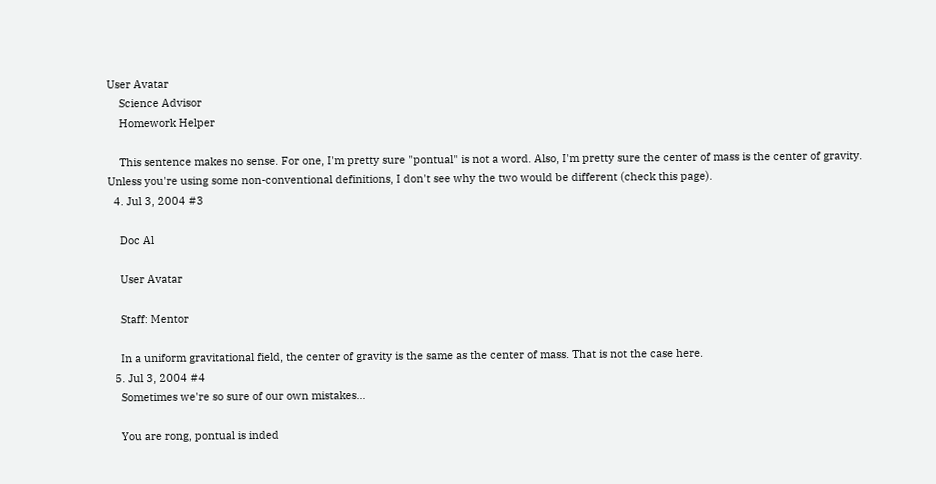User Avatar
    Science Advisor
    Homework Helper

    This sentence makes no sense. For one, I'm pretty sure "pontual" is not a word. Also, I'm pretty sure the center of mass is the center of gravity. Unless you're using some non-conventional definitions, I don't see why the two would be different (check this page).
  4. Jul 3, 2004 #3

    Doc Al

    User Avatar

    Staff: Mentor

    In a uniform gravitational field, the center of gravity is the same as the center of mass. That is not the case here.
  5. Jul 3, 2004 #4
    Sometimes we're so sure of our own mistakes...

    You are rong, pontual is inded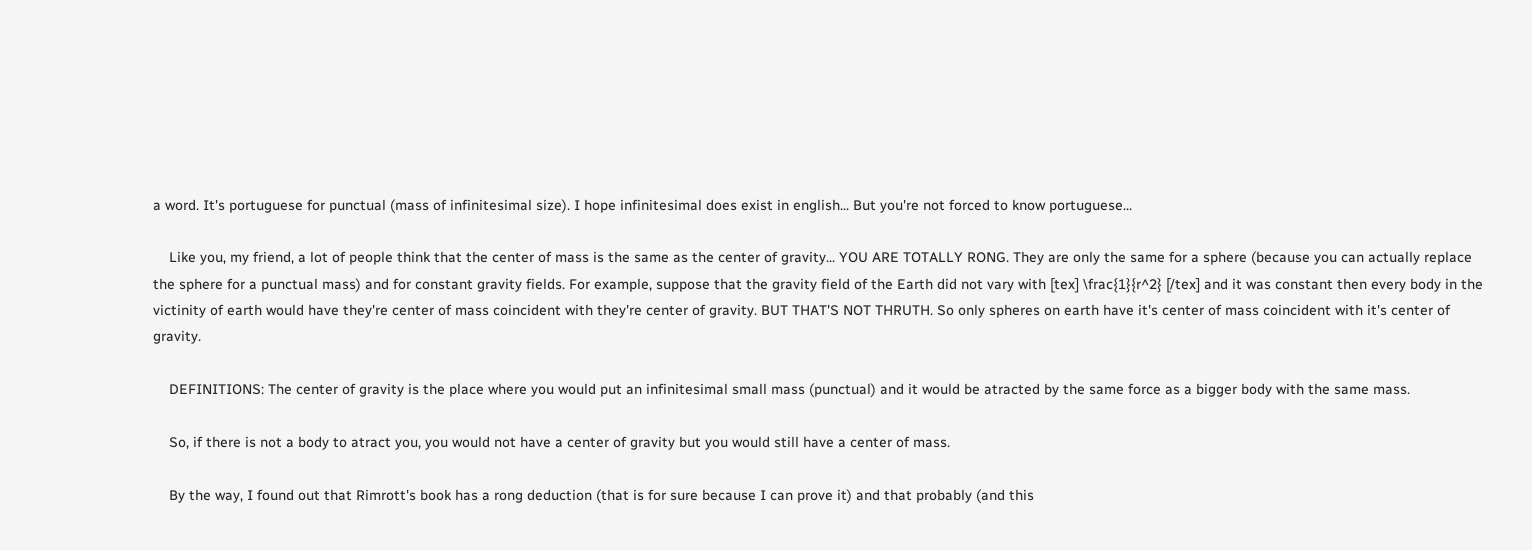a word. It's portuguese for punctual (mass of infinitesimal size). I hope infinitesimal does exist in english... But you're not forced to know portuguese...

    Like you, my friend, a lot of people think that the center of mass is the same as the center of gravity... YOU ARE TOTALLY RONG. They are only the same for a sphere (because you can actually replace the sphere for a punctual mass) and for constant gravity fields. For example, suppose that the gravity field of the Earth did not vary with [tex] \frac{1}{r^2} [/tex] and it was constant then every body in the victinity of earth would have they're center of mass coincident with they're center of gravity. BUT THAT'S NOT THRUTH. So only spheres on earth have it's center of mass coincident with it's center of gravity.

    DEFINITIONS: The center of gravity is the place where you would put an infinitesimal small mass (punctual) and it would be atracted by the same force as a bigger body with the same mass.

    So, if there is not a body to atract you, you would not have a center of gravity but you would still have a center of mass.

    By the way, I found out that Rimrott's book has a rong deduction (that is for sure because I can prove it) and that probably (and this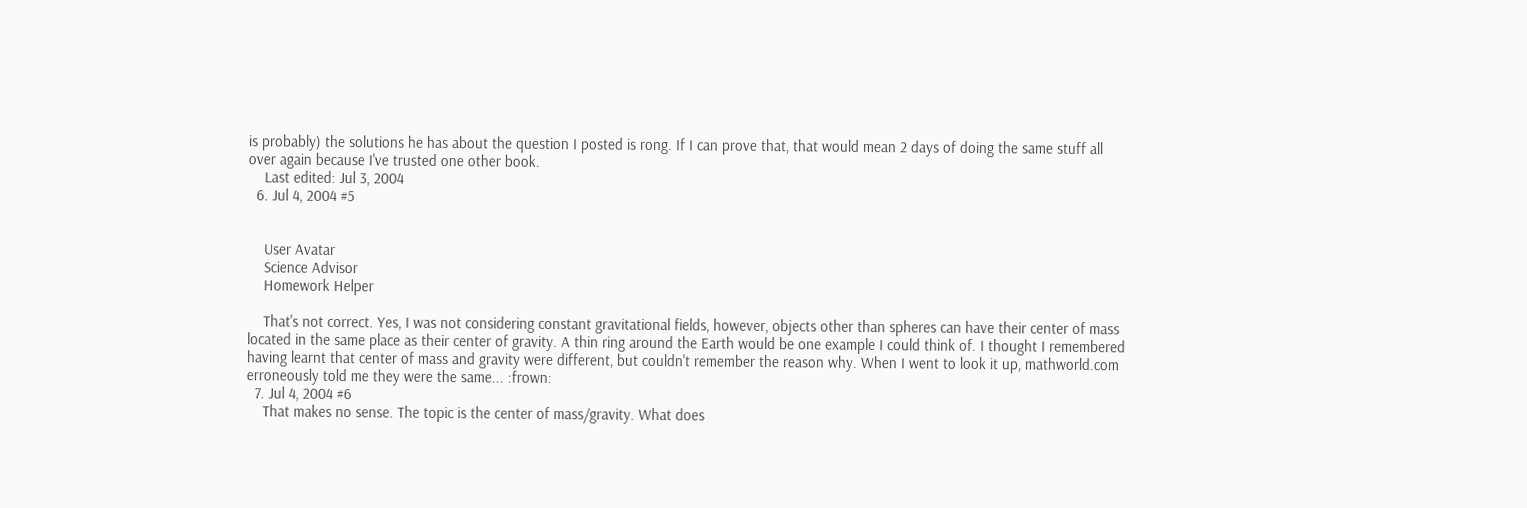is probably) the solutions he has about the question I posted is rong. If I can prove that, that would mean 2 days of doing the same stuff all over again because I've trusted one other book.
    Last edited: Jul 3, 2004
  6. Jul 4, 2004 #5


    User Avatar
    Science Advisor
    Homework Helper

    That's not correct. Yes, I was not considering constant gravitational fields, however, objects other than spheres can have their center of mass located in the same place as their center of gravity. A thin ring around the Earth would be one example I could think of. I thought I remembered having learnt that center of mass and gravity were different, but couldn't remember the reason why. When I went to look it up, mathworld.com erroneously told me they were the same... :frown:
  7. Jul 4, 2004 #6
    That makes no sense. The topic is the center of mass/gravity. What does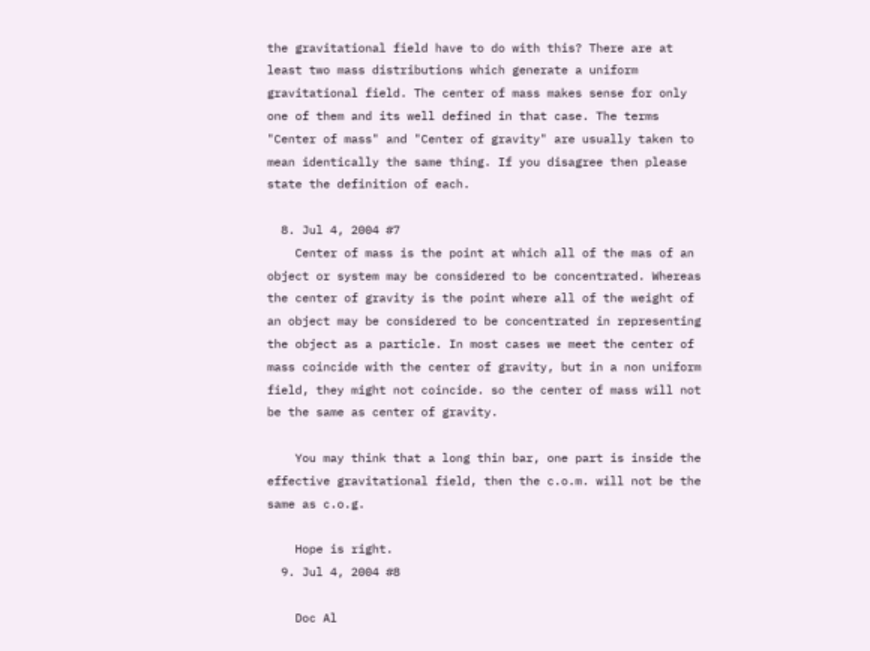the gravitational field have to do with this? There are at least two mass distributions which generate a uniform gravitational field. The center of mass makes sense for only one of them and its well defined in that case. The terms "Center of mass" and "Center of gravity" are usually taken to mean identically the same thing. If you disagree then please state the definition of each.

  8. Jul 4, 2004 #7
    Center of mass is the point at which all of the mas of an object or system may be considered to be concentrated. Whereas the center of gravity is the point where all of the weight of an object may be considered to be concentrated in representing the object as a particle. In most cases we meet the center of mass coincide with the center of gravity, but in a non uniform field, they might not coincide. so the center of mass will not be the same as center of gravity.

    You may think that a long thin bar, one part is inside the effective gravitational field, then the c.o.m. will not be the same as c.o.g.

    Hope is right.
  9. Jul 4, 2004 #8

    Doc Al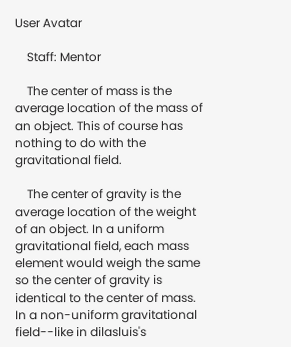User Avatar

    Staff: Mentor

    The center of mass is the average location of the mass of an object. This of course has nothing to do with the gravitational field.

    The center of gravity is the average location of the weight of an object. In a uniform gravitational field, each mass element would weigh the same so the center of gravity is identical to the center of mass. In a non-uniform gravitational field--like in dilasluis's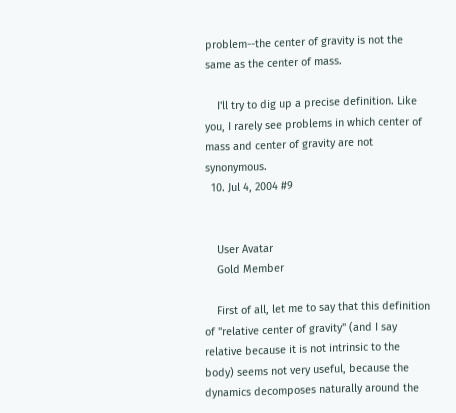problem--the center of gravity is not the same as the center of mass.

    I'll try to dig up a precise definition. Like you, I rarely see problems in which center of mass and center of gravity are not synonymous.
  10. Jul 4, 2004 #9


    User Avatar
    Gold Member

    First of all, let me to say that this definition of "relative center of gravity" (and I say relative because it is not intrinsic to the body) seems not very useful, because the dynamics decomposes naturally around the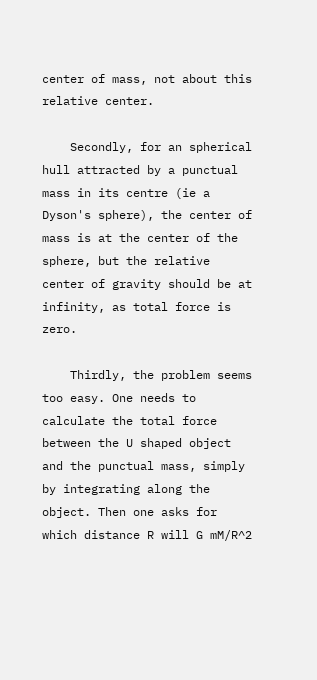center of mass, not about this relative center.

    Secondly, for an spherical hull attracted by a punctual mass in its centre (ie a Dyson's sphere), the center of mass is at the center of the sphere, but the relative center of gravity should be at infinity, as total force is zero.

    Thirdly, the problem seems too easy. One needs to calculate the total force between the U shaped object and the punctual mass, simply by integrating along the object. Then one asks for which distance R will G mM/R^2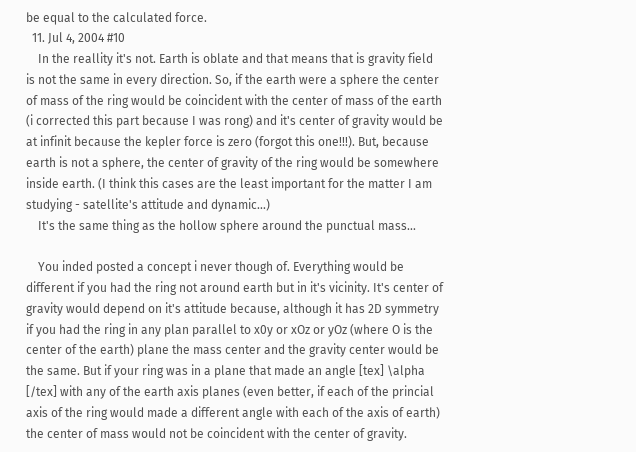be equal to the calculated force.
  11. Jul 4, 2004 #10
    In the reallity it's not. Earth is oblate and that means that is gravity field is not the same in every direction. So, if the earth were a sphere the center of mass of the ring would be coincident with the center of mass of the earth (i corrected this part because I was rong) and it's center of gravity would be at infinit because the kepler force is zero (forgot this one!!!). But, because earth is not a sphere, the center of gravity of the ring would be somewhere inside earth. (I think this cases are the least important for the matter I am studying - satellite's attitude and dynamic...)
    It's the same thing as the hollow sphere around the punctual mass...

    You inded posted a concept i never though of. Everything would be different if you had the ring not around earth but in it's vicinity. It's center of gravity would depend on it's attitude because, although it has 2D symmetry if you had the ring in any plan parallel to x0y or xOz or yOz (where O is the center of the earth) plane the mass center and the gravity center would be the same. But if your ring was in a plane that made an angle [tex] \alpha [/tex] with any of the earth axis planes (even better, if each of the princial axis of the ring would made a different angle with each of the axis of earth) the center of mass would not be coincident with the center of gravity.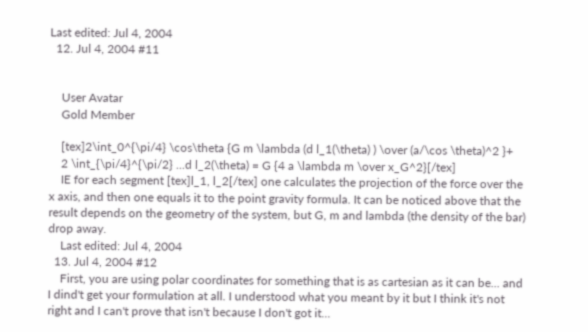Last edited: Jul 4, 2004
  12. Jul 4, 2004 #11


    User Avatar
    Gold Member

    [tex]2\int_0^{\pi/4} \cos\theta {G m \lambda (d l_1(\theta) ) \over (a/\cos \theta)^2 }+
    2 \int_{\pi/4}^{\pi/2} ...d l_2(\theta) = G {4 a \lambda m \over x_G^2}[/tex]
    IE for each segment [tex]l_1, l_2[/tex] one calculates the projection of the force over the x axis, and then one equals it to the point gravity formula. It can be noticed above that the result depends on the geometry of the system, but G, m and lambda (the density of the bar) drop away.
    Last edited: Jul 4, 2004
  13. Jul 4, 2004 #12
    First, you are using polar coordinates for something that is as cartesian as it can be... and I dind't get your formulation at all. I understood what you meant by it but I think it's not right and I can't prove that isn't because I don't got it...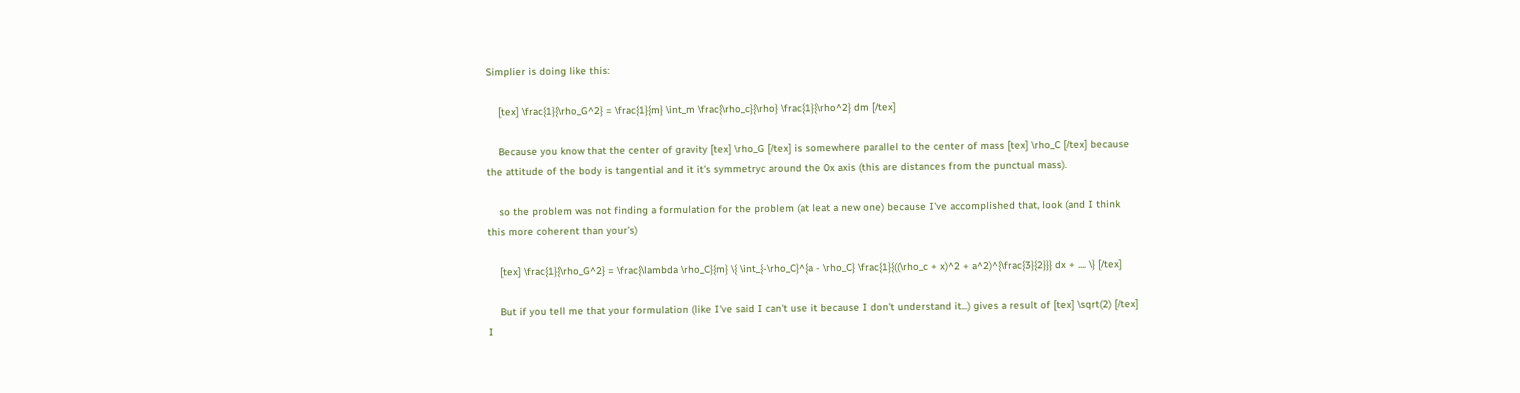Simplier is doing like this:

    [tex] \frac{1}{\rho_G^2} = \frac{1}{m} \int_m \frac{\rho_c}{\rho} \frac{1}{\rho^2} dm [/tex]

    Because you know that the center of gravity [tex] \rho_G [/tex] is somewhere parallel to the center of mass [tex] \rho_C [/tex] because the attitude of the body is tangential and it it's symmetryc around the 0x axis (this are distances from the punctual mass).

    so the problem was not finding a formulation for the problem (at leat a new one) because I've accomplished that, look (and I think this more coherent than your's)

    [tex] \frac{1}{\rho_G^2} = \frac{\lambda \rho_C}{m} \{ \int_{-\rho_C}^{a - \rho_C} \frac{1}{((\rho_c + x)^2 + a^2)^{\frac{3}{2}}} dx + .... \} [/tex]

    But if you tell me that your formulation (like I've said I can't use it because I don't understand it...) gives a result of [tex] \sqrt(2) [/tex] I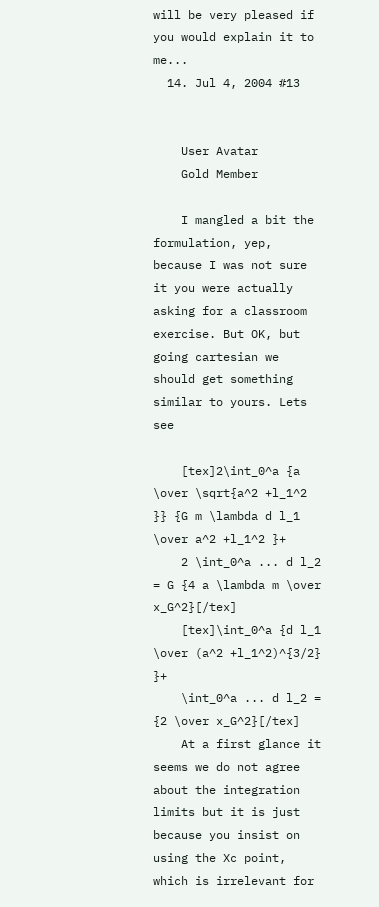will be very pleased if you would explain it to me...
  14. Jul 4, 2004 #13


    User Avatar
    Gold Member

    I mangled a bit the formulation, yep, because I was not sure it you were actually asking for a classroom exercise. But OK, but going cartesian we should get something similar to yours. Lets see

    [tex]2\int_0^a {a \over \sqrt{a^2 +l_1^2 }} {G m \lambda d l_1 \over a^2 +l_1^2 }+
    2 \int_0^a ... d l_2 = G {4 a \lambda m \over x_G^2}[/tex]
    [tex]\int_0^a {d l_1 \over (a^2 +l_1^2)^{3/2} }+
    \int_0^a ... d l_2 = {2 \over x_G^2}[/tex]
    At a first glance it seems we do not agree about the integration limits but it is just because you insist on using the Xc point, which is irrelevant for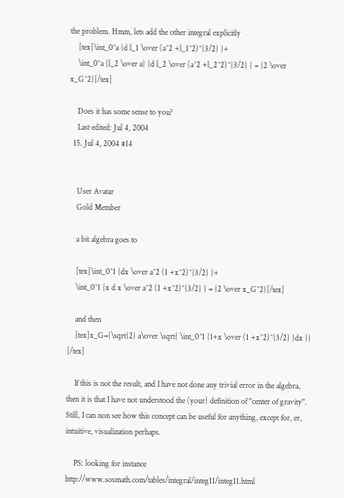the problem. Hmm, lets add the other integral explicitly
    [tex]\int_0^a {d l_1 \over (a^2 +l_1^2)^{3/2} }+
    \int_0^a {l_2 \over a} {d l_2 \over (a^2 +l_2^2)^{3/2} } = {2 \over x_G^2}[/tex]

    Does it has some sense to you?
    Last edited: Jul 4, 2004
  15. Jul 4, 2004 #14


    User Avatar
    Gold Member

    a bit algebra goes to

    [tex]\int_0^1 {dx \over a^2 (1 +x^2)^{3/2} }+
    \int_0^1 {x d x \over a^2 (1 +x^2)^{3/2} } = {2 \over x_G^2}[/tex]

    and then
    [tex]x_G={\sqrt{2} a\over \sqrt{ \int_0^1 {1+x \over (1 +x^2)^{3/2} }dx }} [/tex]

    If this is not the result, and I have not done any trivial error in the algebra, then it is that I have not understood the (your) definition of "center of gravity". Still, I can non see how this concept can be useful for anything, except for, er, intuitive, visualization perhaps.

    PS: looking for instance http://www.sosmath.com/tables/integral/integ11/integ11.html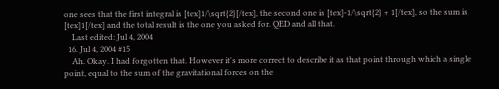one sees that the first integral is [tex]1/\sqrt{2}[/tex], the second one is [tex]-1/\sqrt{2} + 1[/tex], so the sum is [tex]1[/tex] and the total result is the one you asked for. QED and all that.
    Last edited: Jul 4, 2004
  16. Jul 4, 2004 #15
    Ah. Okay. I had forgotten that. However it's more correct to describe it as that point through which a single point, equal to the sum of the gravitational forces on the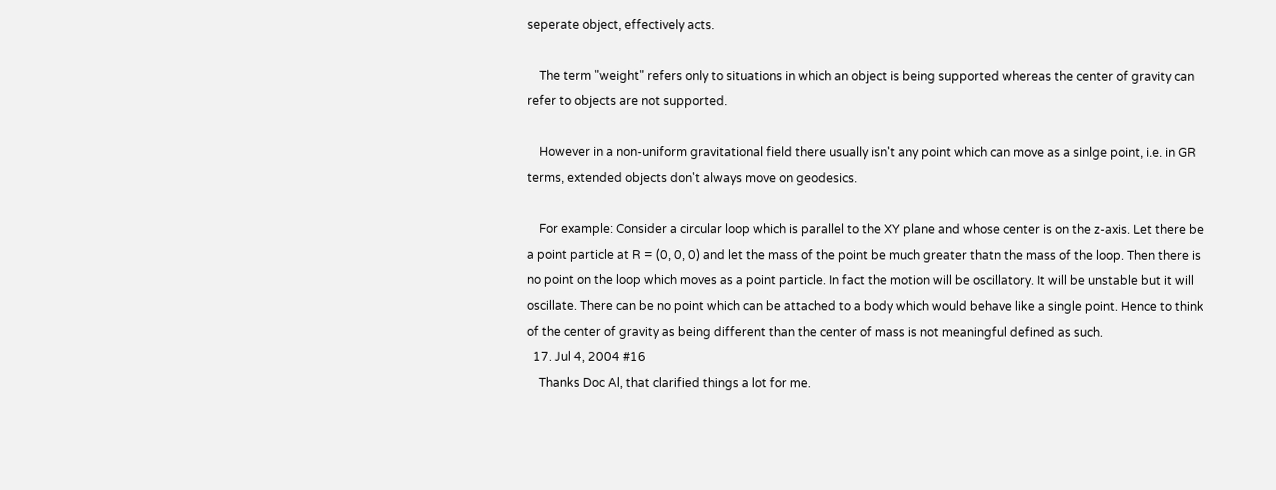seperate object, effectively acts.

    The term "weight" refers only to situations in which an object is being supported whereas the center of gravity can refer to objects are not supported.

    However in a non-uniform gravitational field there usually isn't any point which can move as a sinlge point, i.e. in GR terms, extended objects don't always move on geodesics.

    For example: Consider a circular loop which is parallel to the XY plane and whose center is on the z-axis. Let there be a point particle at R = (0, 0, 0) and let the mass of the point be much greater thatn the mass of the loop. Then there is no point on the loop which moves as a point particle. In fact the motion will be oscillatory. It will be unstable but it will oscillate. There can be no point which can be attached to a body which would behave like a single point. Hence to think of the center of gravity as being different than the center of mass is not meaningful defined as such.
  17. Jul 4, 2004 #16
    Thanks Doc Al, that clarified things a lot for me.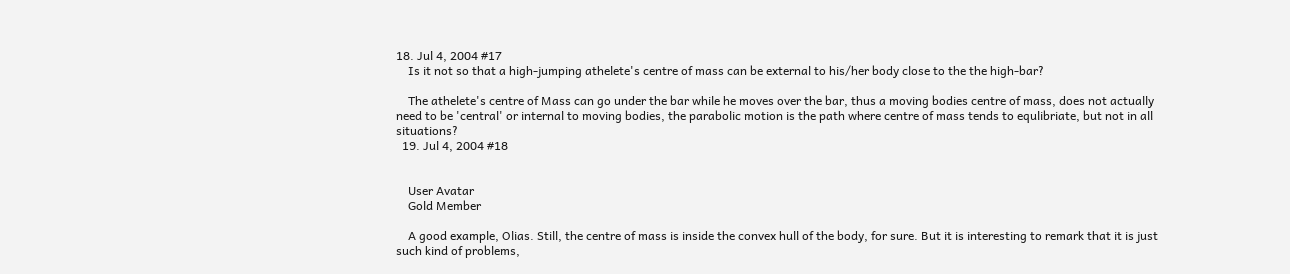18. Jul 4, 2004 #17
    Is it not so that a high-jumping athelete's centre of mass can be external to his/her body close to the the high-bar?

    The athelete's centre of Mass can go under the bar while he moves over the bar, thus a moving bodies centre of mass, does not actually need to be 'central' or internal to moving bodies, the parabolic motion is the path where centre of mass tends to equlibriate, but not in all situations?
  19. Jul 4, 2004 #18


    User Avatar
    Gold Member

    A good example, Olias. Still, the centre of mass is inside the convex hull of the body, for sure. But it is interesting to remark that it is just such kind of problems,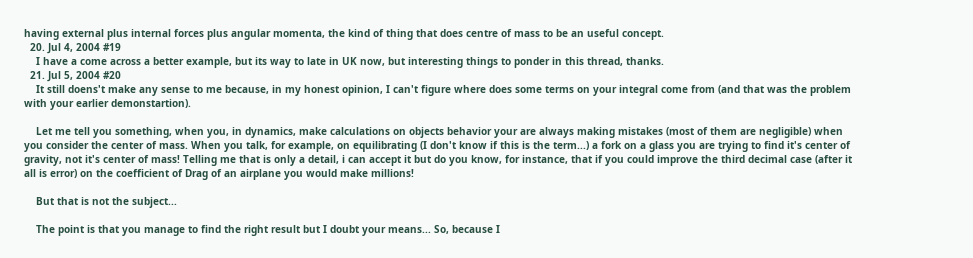having external plus internal forces plus angular momenta, the kind of thing that does centre of mass to be an useful concept.
  20. Jul 4, 2004 #19
    I have a come across a better example, but its way to late in UK now, but interesting things to ponder in this thread, thanks.
  21. Jul 5, 2004 #20
    It still doens't make any sense to me because, in my honest opinion, I can't figure where does some terms on your integral come from (and that was the problem with your earlier demonstartion).

    Let me tell you something, when you, in dynamics, make calculations on objects behavior your are always making mistakes (most of them are negligible) when you consider the center of mass. When you talk, for example, on equilibrating (I don't know if this is the term...) a fork on a glass you are trying to find it's center of gravity, not it's center of mass! Telling me that is only a detail, i can accept it but do you know, for instance, that if you could improve the third decimal case (after it all is error) on the coefficient of Drag of an airplane you would make millions!

    But that is not the subject...

    The point is that you manage to find the right result but I doubt your means... So, because I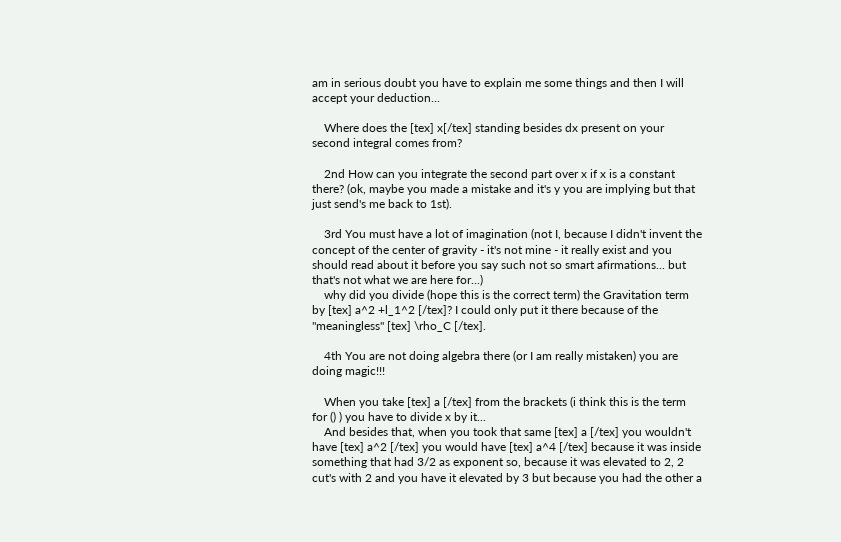am in serious doubt you have to explain me some things and then I will accept your deduction...

    Where does the [tex] x[/tex] standing besides dx present on your second integral comes from?

    2nd How can you integrate the second part over x if x is a constant there? (ok, maybe you made a mistake and it's y you are implying but that just send's me back to 1st).

    3rd You must have a lot of imagination (not I, because I didn't invent the concept of the center of gravity - it's not mine - it really exist and you should read about it before you say such not so smart afirmations... but that's not what we are here for...)
    why did you divide (hope this is the correct term) the Gravitation term by [tex] a^2 +l_1^2 [/tex]? I could only put it there because of the "meaningless" [tex] \rho_C [/tex].

    4th You are not doing algebra there (or I am really mistaken) you are doing magic!!!

    When you take [tex] a [/tex] from the brackets (i think this is the term for () ) you have to divide x by it...
    And besides that, when you took that same [tex] a [/tex] you wouldn't have [tex] a^2 [/tex] you would have [tex] a^4 [/tex] because it was inside something that had 3/2 as exponent so, because it was elevated to 2, 2 cut's with 2 and you have it elevated by 3 but because you had the other a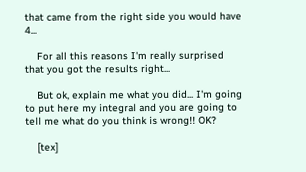that came from the right side you would have 4...

    For all this reasons I'm really surprised that you got the results right...

    But ok, explain me what you did... I'm going to put here my integral and you are going to tell me what do you think is wrong!! OK?

    [tex]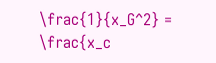\frac{1}{x_G^2} = \frac{x_c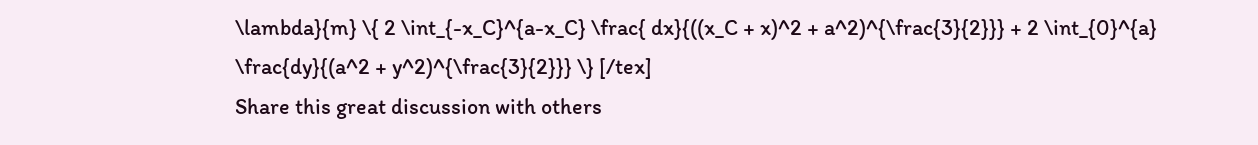\lambda}{m} \{ 2 \int_{-x_C}^{a-x_C} \frac{ dx}{((x_C + x)^2 + a^2)^{\frac{3}{2}}} + 2 \int_{0}^{a} \frac{dy}{(a^2 + y^2)^{\frac{3}{2}}} \} [/tex]
Share this great discussion with others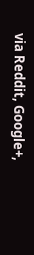via Reddit, Google+,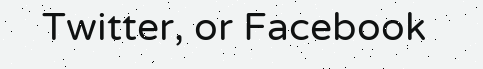Twitter, or Facebook